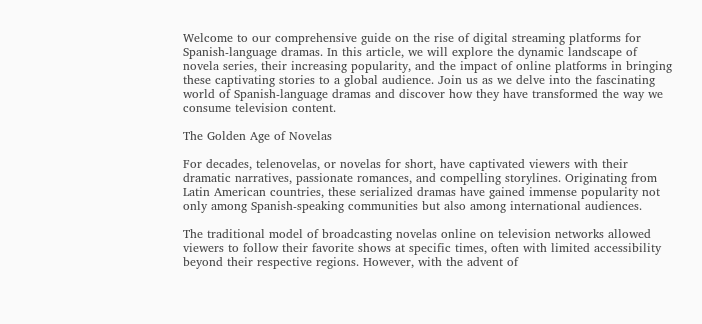Welcome to our comprehensive guide on the rise of digital streaming platforms for Spanish-language dramas. In this article, we will explore the dynamic landscape of novela series, their increasing popularity, and the impact of online platforms in bringing these captivating stories to a global audience. Join us as we delve into the fascinating world of Spanish-language dramas and discover how they have transformed the way we consume television content.

The Golden Age of Novelas

For decades, telenovelas, or novelas for short, have captivated viewers with their dramatic narratives, passionate romances, and compelling storylines. Originating from Latin American countries, these serialized dramas have gained immense popularity not only among Spanish-speaking communities but also among international audiences.

The traditional model of broadcasting novelas online on television networks allowed viewers to follow their favorite shows at specific times, often with limited accessibility beyond their respective regions. However, with the advent of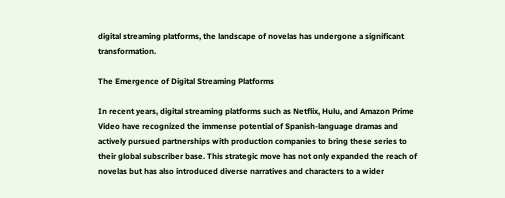digital streaming platforms, the landscape of novelas has undergone a significant transformation.

The Emergence of Digital Streaming Platforms

In recent years, digital streaming platforms such as Netflix, Hulu, and Amazon Prime Video have recognized the immense potential of Spanish-language dramas and actively pursued partnerships with production companies to bring these series to their global subscriber base. This strategic move has not only expanded the reach of novelas but has also introduced diverse narratives and characters to a wider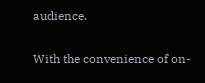audience.

With the convenience of on-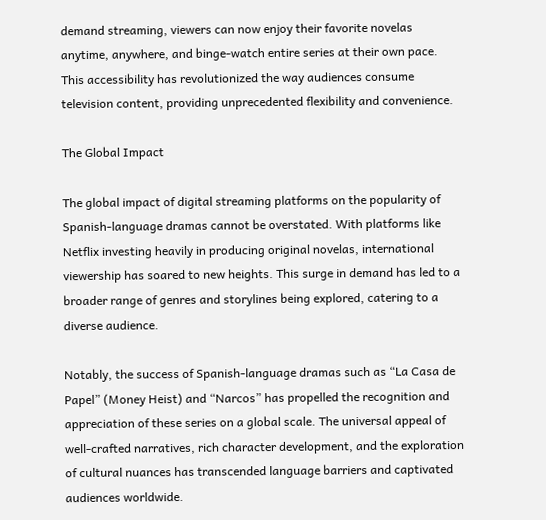demand streaming, viewers can now enjoy their favorite novelas anytime, anywhere, and binge-watch entire series at their own pace. This accessibility has revolutionized the way audiences consume television content, providing unprecedented flexibility and convenience.

The Global Impact

The global impact of digital streaming platforms on the popularity of Spanish-language dramas cannot be overstated. With platforms like Netflix investing heavily in producing original novelas, international viewership has soared to new heights. This surge in demand has led to a broader range of genres and storylines being explored, catering to a diverse audience.

Notably, the success of Spanish-language dramas such as “La Casa de Papel” (Money Heist) and “Narcos” has propelled the recognition and appreciation of these series on a global scale. The universal appeal of well-crafted narratives, rich character development, and the exploration of cultural nuances has transcended language barriers and captivated audiences worldwide.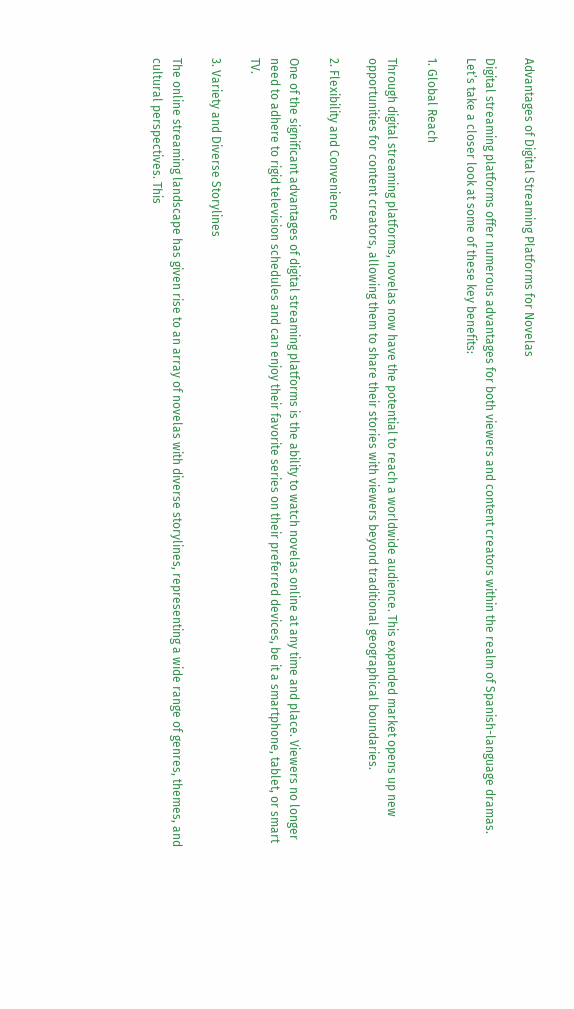Advantages of Digital Streaming Platforms for Novelas

Digital streaming platforms offer numerous advantages for both viewers and content creators within the realm of Spanish-language dramas. Let’s take a closer look at some of these key benefits:

1. Global Reach

Through digital streaming platforms, novelas now have the potential to reach a worldwide audience. This expanded market opens up new opportunities for content creators, allowing them to share their stories with viewers beyond traditional geographical boundaries.

2. Flexibility and Convenience

One of the significant advantages of digital streaming platforms is the ability to watch novelas online at any time and place. Viewers no longer need to adhere to rigid television schedules and can enjoy their favorite series on their preferred devices, be it a smartphone, tablet, or smart TV.

3. Variety and Diverse Storylines

The online streaming landscape has given rise to an array of novelas with diverse storylines, representing a wide range of genres, themes, and cultural perspectives. This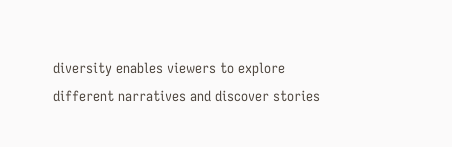diversity enables viewers to explore different narratives and discover stories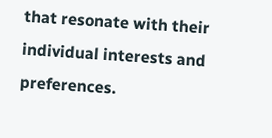that resonate with their individual interests and preferences.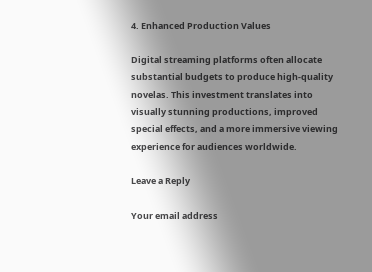4. Enhanced Production Values

Digital streaming platforms often allocate substantial budgets to produce high-quality novelas. This investment translates into visually stunning productions, improved special effects, and a more immersive viewing experience for audiences worldwide.

Leave a Reply

Your email address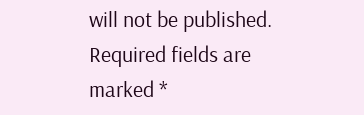will not be published. Required fields are marked *